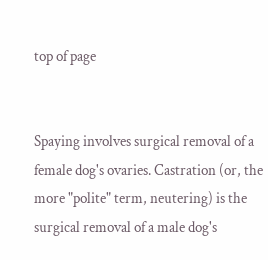top of page


Spaying involves surgical removal of a female dog's ovaries. Castration (or, the more "polite" term, neutering) is the surgical removal of a male dog's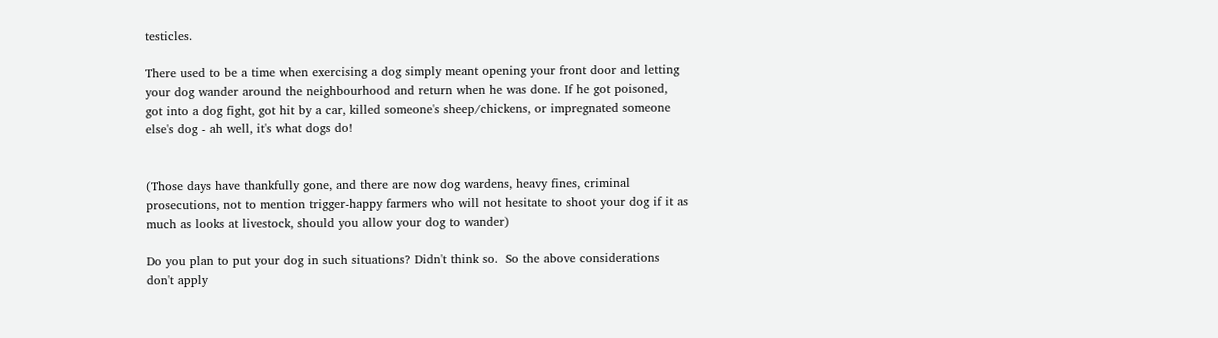testicles.

There used to be a time when exercising a dog simply meant opening your front door and letting your dog wander around the neighbourhood and return when he was done. If he got poisoned, got into a dog fight, got hit by a car, killed someone's sheep/chickens, or impregnated someone else's dog - ah well, it's what dogs do!


(Those days have thankfully gone, and there are now dog wardens, heavy fines, criminal prosecutions, not to mention trigger-happy farmers who will not hesitate to shoot your dog if it as much as looks at livestock, should you allow your dog to wander)

Do you plan to put your dog in such situations? Didn't think so.  So the above considerations don't apply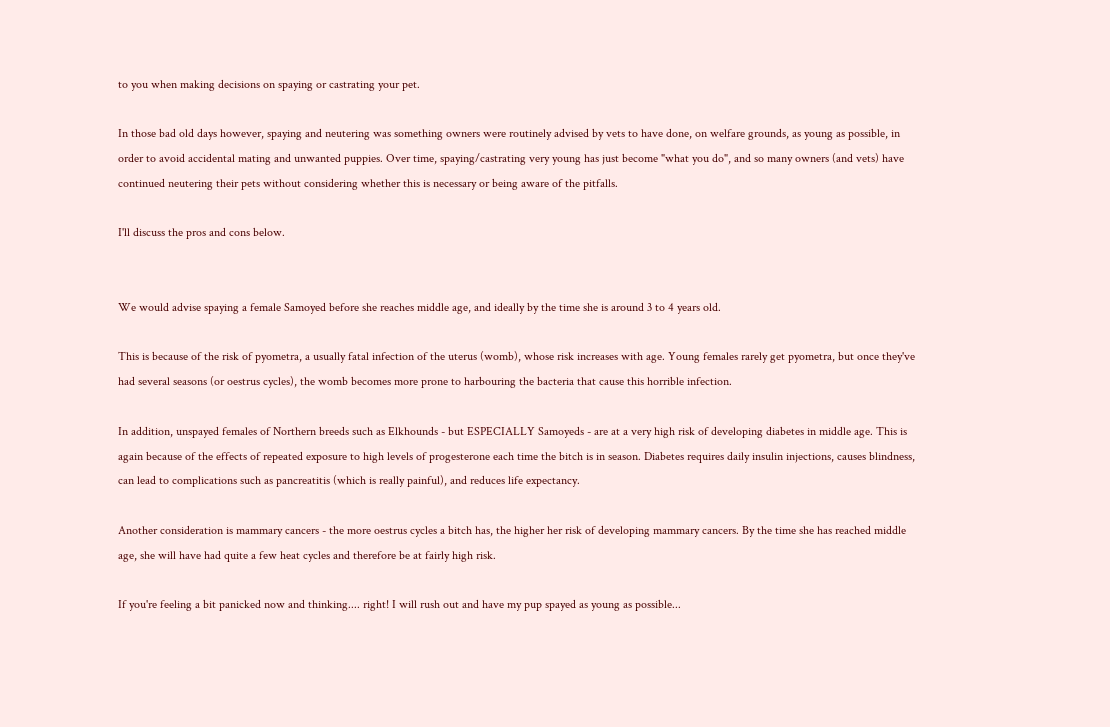to you when making decisions on spaying or castrating your pet.

In those bad old days however, spaying and neutering was something owners were routinely advised by vets to have done, on welfare grounds, as young as possible, in order to avoid accidental mating and unwanted puppies. Over time, spaying/castrating very young has just become "what you do", and so many owners (and vets) have continued neutering their pets without considering whether this is necessary or being aware of the pitfalls.

I'll discuss the pros and cons below.


We would advise spaying a female Samoyed before she reaches middle age, and ideally by the time she is around 3 to 4 years old.

This is because of the risk of pyometra, a usually fatal infection of the uterus (womb), whose risk increases with age. Young females rarely get pyometra, but once they've had several seasons (or oestrus cycles), the womb becomes more prone to harbouring the bacteria that cause this horrible infection.

In addition, unspayed females of Northern breeds such as Elkhounds - but ESPECIALLY Samoyeds - are at a very high risk of developing diabetes in middle age. This is again because of the effects of repeated exposure to high levels of progesterone each time the bitch is in season. Diabetes requires daily insulin injections, causes blindness, can lead to complications such as pancreatitis (which is really painful), and reduces life expectancy.

Another consideration is mammary cancers - the more oestrus cycles a bitch has, the higher her risk of developing mammary cancers. By the time she has reached middle age, she will have had quite a few heat cycles and therefore be at fairly high risk.

If you're feeling a bit panicked now and thinking.... right! I will rush out and have my pup spayed as young as possible...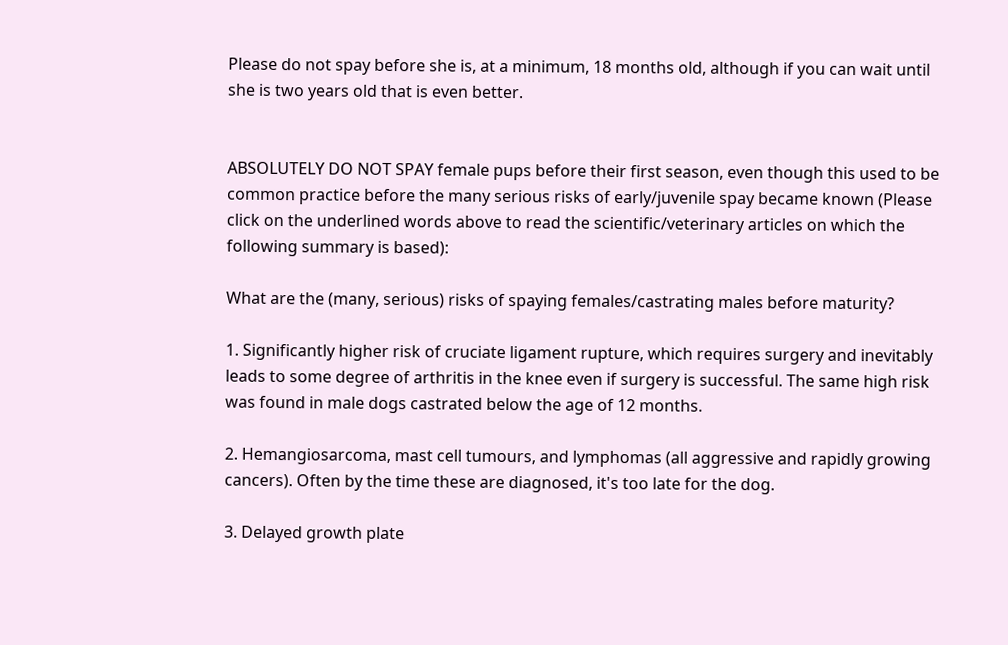Please do not spay before she is, at a minimum, 18 months old, although if you can wait until she is two years old that is even better.


ABSOLUTELY DO NOT SPAY female pups before their first season, even though this used to be common practice before the many serious risks of early/juvenile spay became known (Please click on the underlined words above to read the scientific/veterinary articles on which the following summary is based):

What are the (many, serious) risks of spaying females/castrating males before maturity?

1. Significantly higher risk of cruciate ligament rupture, which requires surgery and inevitably leads to some degree of arthritis in the knee even if surgery is successful. The same high risk was found in male dogs castrated below the age of 12 months.

2. Hemangiosarcoma, mast cell tumours, and lymphomas (all aggressive and rapidly growing cancers). Often by the time these are diagnosed, it's too late for the dog.

3. Delayed growth plate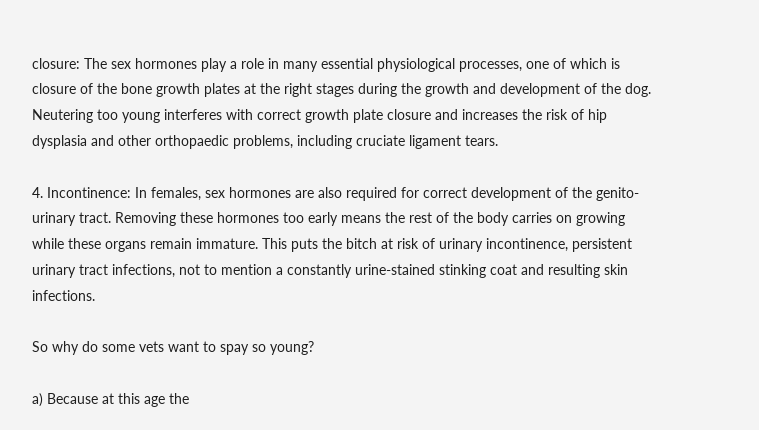closure: The sex hormones play a role in many essential physiological processes, one of which is closure of the bone growth plates at the right stages during the growth and development of the dog. Neutering too young interferes with correct growth plate closure and increases the risk of hip dysplasia and other orthopaedic problems, including cruciate ligament tears.

4. Incontinence: In females, sex hormones are also required for correct development of the genito-urinary tract. Removing these hormones too early means the rest of the body carries on growing while these organs remain immature. This puts the bitch at risk of urinary incontinence, persistent urinary tract infections, not to mention a constantly urine-stained stinking coat and resulting skin infections.

So why do some vets want to spay so young?

a) Because at this age the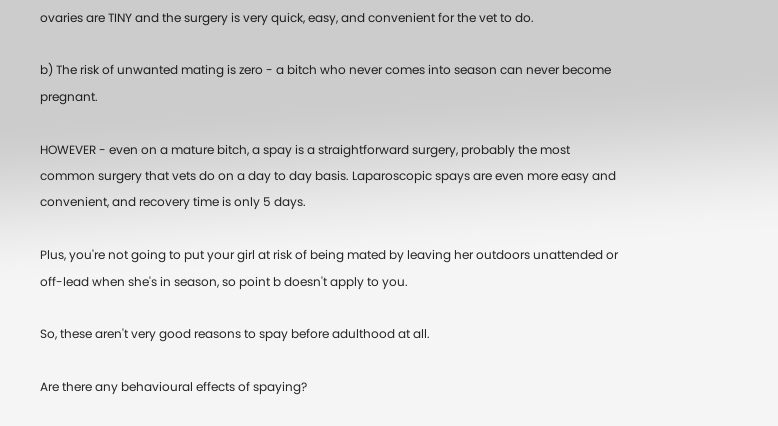ovaries are TINY and the surgery is very quick, easy, and convenient for the vet to do.

b) The risk of unwanted mating is zero - a bitch who never comes into season can never become pregnant.

HOWEVER - even on a mature bitch, a spay is a straightforward surgery, probably the most common surgery that vets do on a day to day basis. Laparoscopic spays are even more easy and convenient, and recovery time is only 5 days.

Plus, you're not going to put your girl at risk of being mated by leaving her outdoors unattended or off-lead when she's in season, so point b doesn't apply to you.

So, these aren't very good reasons to spay before adulthood at all.

Are there any behavioural effects of spaying?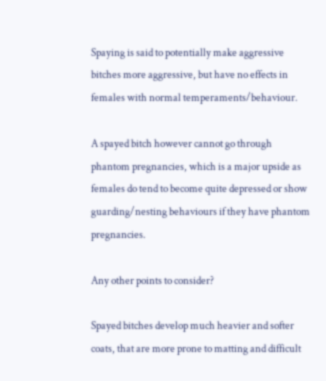Spaying is said to potentially make aggressive bitches more aggressive, but have no effects in females with normal temperaments/behaviour.

A spayed bitch however cannot go through phantom pregnancies, which is a major upside as females do tend to become quite depressed or show guarding/nesting behaviours if they have phantom pregnancies.

Any other points to consider?

Spayed bitches develop much heavier and softer coats, that are more prone to matting and difficult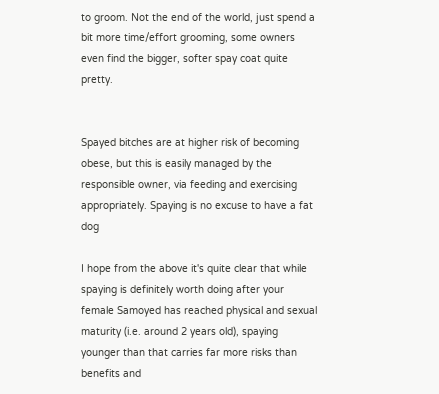to groom. Not the end of the world, just spend a bit more time/effort grooming, some owners even find the bigger, softer spay coat quite pretty.


Spayed bitches are at higher risk of becoming obese, but this is easily managed by the responsible owner, via feeding and exercising appropriately. Spaying is no excuse to have a fat dog

I hope from the above it's quite clear that while spaying is definitely worth doing after your female Samoyed has reached physical and sexual maturity (i.e. around 2 years old), spaying younger than that carries far more risks than benefits and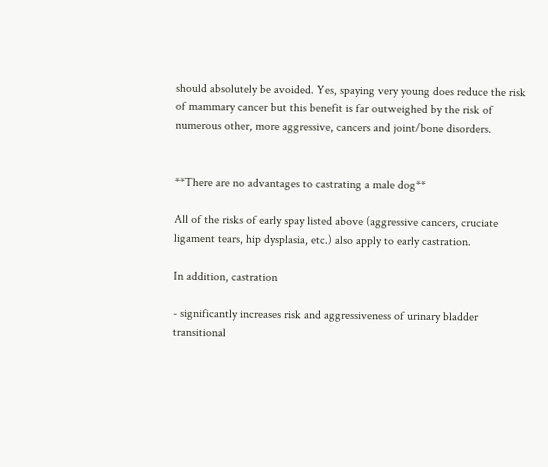should absolutely be avoided. Yes, spaying very young does reduce the risk of mammary cancer but this benefit is far outweighed by the risk of numerous other, more aggressive, cancers and joint/bone disorders.


**There are no advantages to castrating a male dog**

All of the risks of early spay listed above (aggressive cancers, cruciate ligament tears, hip dysplasia, etc.) also apply to early castration.

In addition, castration

- significantly increases risk and aggressiveness of urinary bladder transitional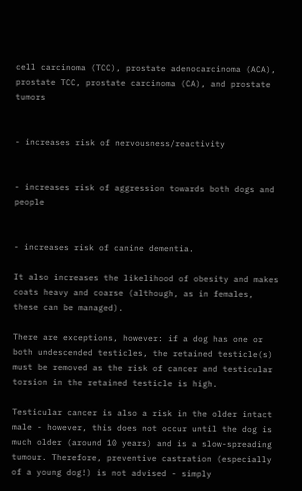cell carcinoma (TCC), prostate adenocarcinoma (ACA), prostate TCC, prostate carcinoma (CA), and prostate tumors


- increases risk of nervousness/reactivity


- increases risk of aggression towards both dogs and people


- increases risk of canine dementia.

It also increases the likelihood of obesity and makes coats heavy and coarse (although, as in females, these can be managed).

There are exceptions, however: if a dog has one or both undescended testicles, the retained testicle(s) must be removed as the risk of cancer and testicular torsion in the retained testicle is high.

Testicular cancer is also a risk in the older intact male - however, this does not occur until the dog is much older (around 10 years) and is a slow-spreading tumour. Therefore, preventive castration (especially of a young dog!) is not advised - simply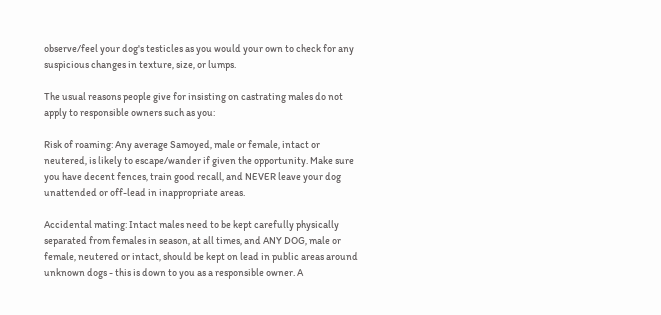observe/feel your dog's testicles as you would your own to check for any suspicious changes in texture, size, or lumps.

The usual reasons people give for insisting on castrating males do not apply to responsible owners such as you:

Risk of roaming: Any average Samoyed, male or female, intact or neutered, is likely to escape/wander if given the opportunity. Make sure you have decent fences, train good recall, and NEVER leave your dog unattended or off-lead in inappropriate areas.

Accidental mating: Intact males need to be kept carefully physically separated from females in season, at all times, and ANY DOG, male or female, neutered or intact, should be kept on lead in public areas around unknown dogs - this is down to you as a responsible owner. A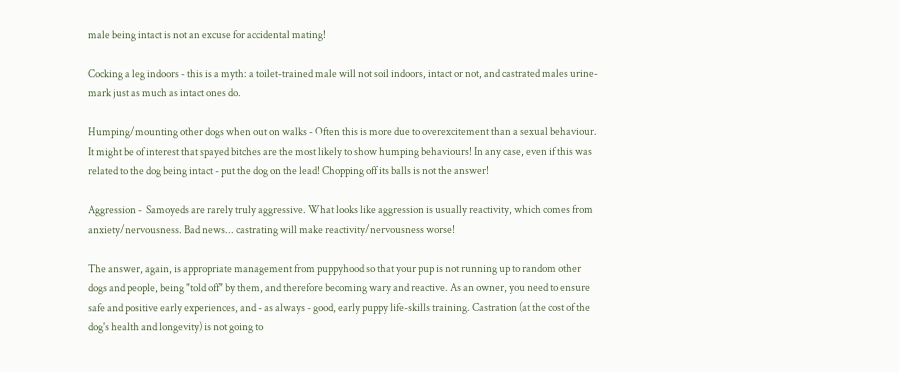male being intact is not an excuse for accidental mating!

Cocking a leg indoors - this is a myth: a toilet-trained male will not soil indoors, intact or not, and castrated males urine-mark just as much as intact ones do.

Humping/mounting other dogs when out on walks - Often this is more due to overexcitement than a sexual behaviour. It might be of interest that spayed bitches are the most likely to show humping behaviours! In any case, even if this was related to the dog being intact - put the dog on the lead! Chopping off its balls is not the answer!

Aggression -  Samoyeds are rarely truly aggressive. What looks like aggression is usually reactivity, which comes from anxiety/nervousness. Bad news... castrating will make reactivity/nervousness worse!

The answer, again, is appropriate management from puppyhood so that your pup is not running up to random other dogs and people, being "told off" by them, and therefore becoming wary and reactive. As an owner, you need to ensure safe and positive early experiences, and - as always - good, early puppy life-skills training. Castration (at the cost of the dog's health and longevity) is not going to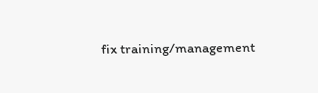fix training/management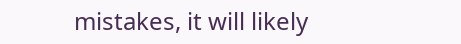mistakes, it will likely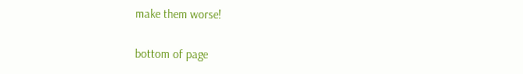make them worse!

bottom of page